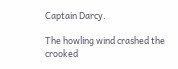Captain Darcy.

The howling wind crashed the crooked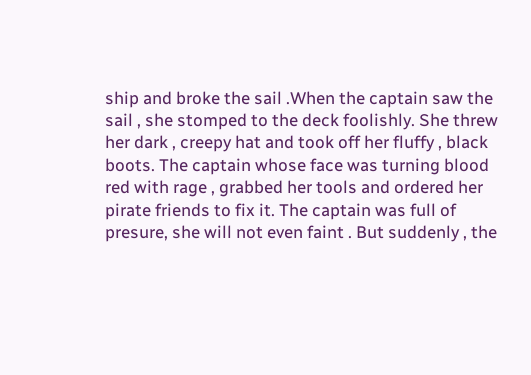ship and broke the sail .When the captain saw the sail , she stomped to the deck foolishly. She threw her dark , creepy hat and took off her fluffy , black boots. The captain whose face was turning blood red with rage , grabbed her tools and ordered her pirate friends to fix it. The captain was full of presure, she will not even faint . But suddenly , the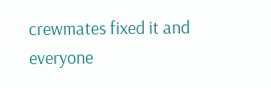crewmates fixed it and everyone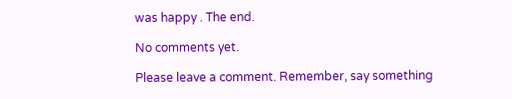was happy . The end.

No comments yet.

Please leave a comment. Remember, say something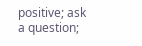positive; ask a question;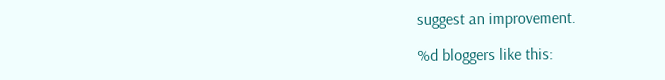suggest an improvement.

%d bloggers like this: